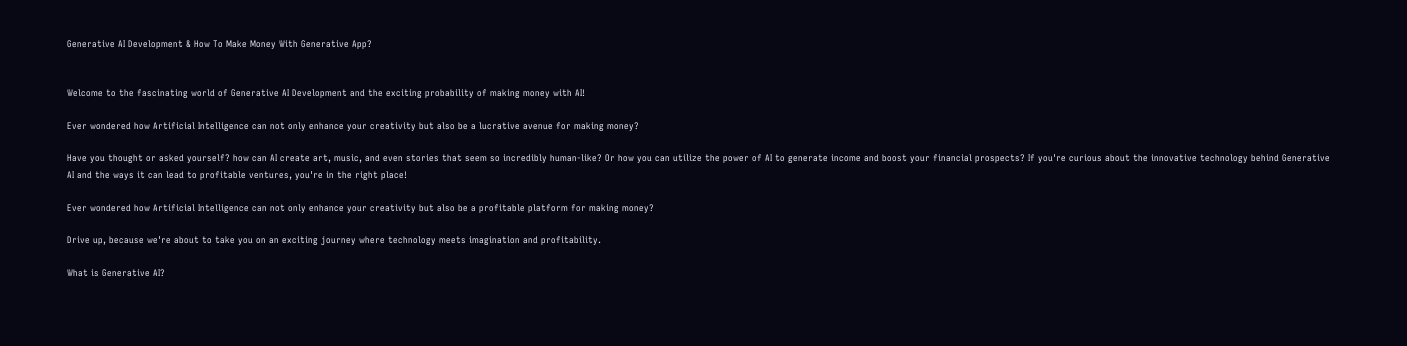Generative AI Development & How To Make Money With Generative App?


Welcome to the fascinating world of Generative AI Development and the exciting probability of making money with AI!

Ever wondered how Artificial Intelligence can not only enhance your creativity but also be a lucrative avenue for making money?

Have you thought or asked yourself? how can AI create art, music, and even stories that seem so incredibly human-like? Or how you can utilize the power of AI to generate income and boost your financial prospects? If you're curious about the innovative technology behind Generative AI and the ways it can lead to profitable ventures, you're in the right place!

Ever wondered how Artificial Intelligence can not only enhance your creativity but also be a profitable platform for making money?

Drive up, because we're about to take you on an exciting journey where technology meets imagination and profitability.

What is Generative AI?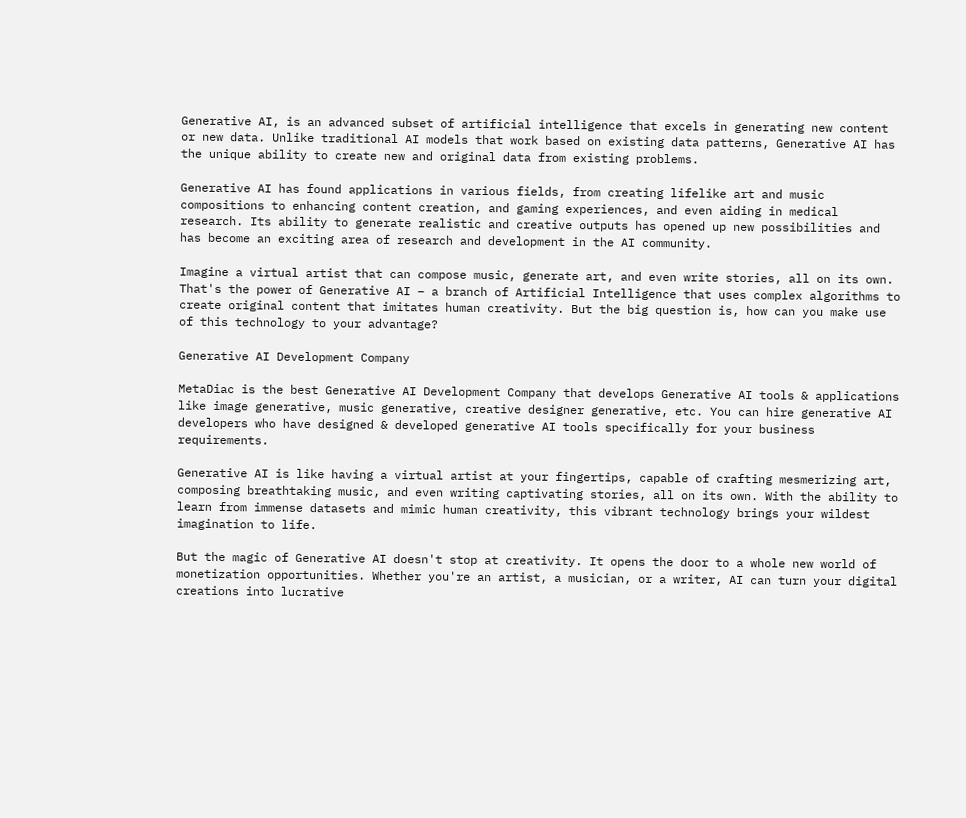Generative AI, is an advanced subset of artificial intelligence that excels in generating new content or new data. Unlike traditional AI models that work based on existing data patterns, Generative AI has the unique ability to create new and original data from existing problems.

Generative AI has found applications in various fields, from creating lifelike art and music compositions to enhancing content creation, and gaming experiences, and even aiding in medical research. Its ability to generate realistic and creative outputs has opened up new possibilities and has become an exciting area of research and development in the AI community.

Imagine a virtual artist that can compose music, generate art, and even write stories, all on its own. That's the power of Generative AI – a branch of Artificial Intelligence that uses complex algorithms to create original content that imitates human creativity. But the big question is, how can you make use of this technology to your advantage?

Generative AI Development Company

MetaDiac is the best Generative AI Development Company that develops Generative AI tools & applications like image generative, music generative, creative designer generative, etc. You can hire generative AI developers who have designed & developed generative AI tools specifically for your business requirements.

Generative AI is like having a virtual artist at your fingertips, capable of crafting mesmerizing art, composing breathtaking music, and even writing captivating stories, all on its own. With the ability to learn from immense datasets and mimic human creativity, this vibrant technology brings your wildest imagination to life.

But the magic of Generative AI doesn't stop at creativity. It opens the door to a whole new world of monetization opportunities. Whether you're an artist, a musician, or a writer, AI can turn your digital creations into lucrative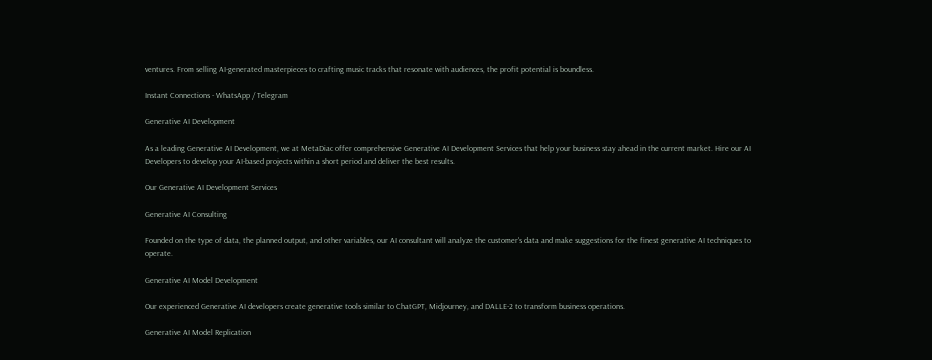ventures. From selling AI-generated masterpieces to crafting music tracks that resonate with audiences, the profit potential is boundless.

Instant Connections - WhatsApp / Telegram

Generative AI Development

As a leading Generative AI Development, we at MetaDiac offer comprehensive Generative AI Development Services that help your business stay ahead in the current market. Hire our AI Developers to develop your AI-based projects within a short period and deliver the best results.

Our Generative AI Development Services

Generative AI Consulting

Founded on the type of data, the planned output, and other variables, our AI consultant will analyze the customer's data and make suggestions for the finest generative AI techniques to operate.

Generative AI Model Development

Our experienced Generative AI developers create generative tools similar to ChatGPT, Midjourney, and DALLE-2 to transform business operations.

Generative AI Model Replication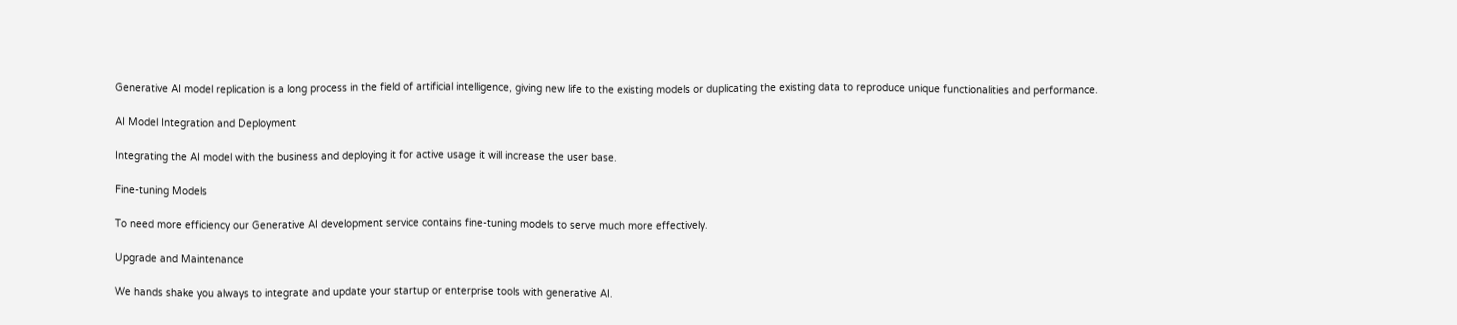Generative AI model replication is a long process in the field of artificial intelligence, giving new life to the existing models or duplicating the existing data to reproduce unique functionalities and performance.

AI Model Integration and Deployment

Integrating the AI model with the business and deploying it for active usage it will increase the user base.

Fine-tuning Models

To need more efficiency our Generative AI development service contains fine-tuning models to serve much more effectively.

Upgrade and Maintenance

We hands shake you always to integrate and update your startup or enterprise tools with generative AI.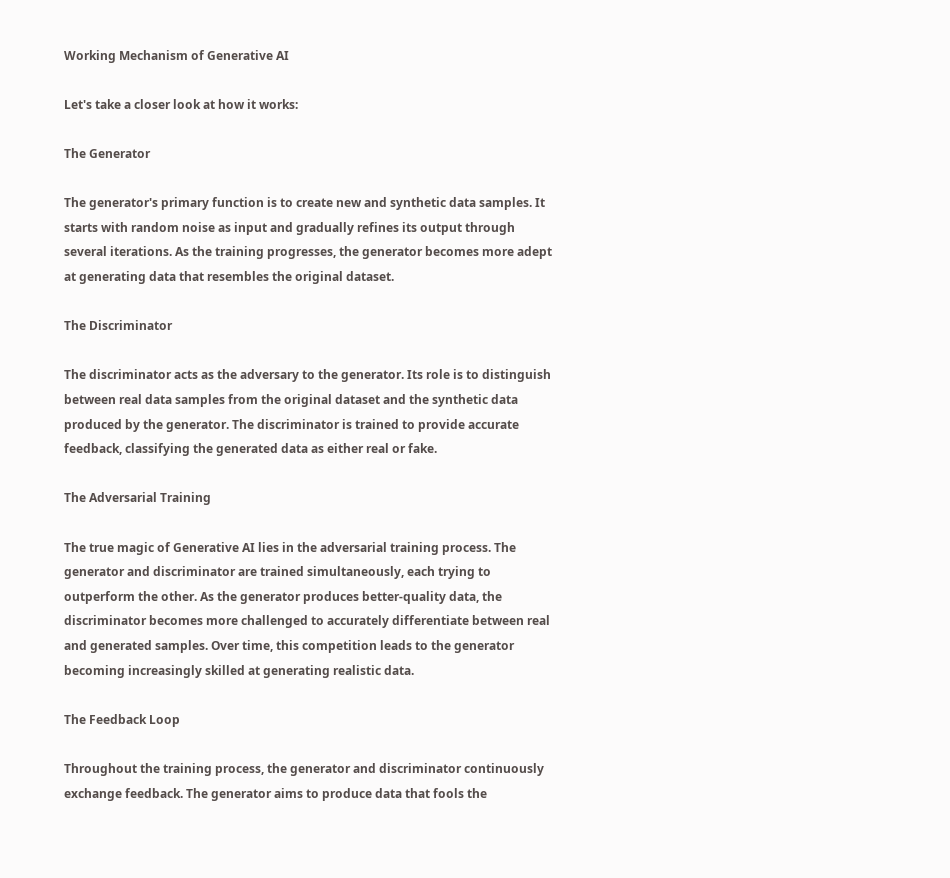Working Mechanism of Generative AI

Let's take a closer look at how it works:

The Generator

The generator's primary function is to create new and synthetic data samples. It starts with random noise as input and gradually refines its output through several iterations. As the training progresses, the generator becomes more adept at generating data that resembles the original dataset.

The Discriminator

The discriminator acts as the adversary to the generator. Its role is to distinguish between real data samples from the original dataset and the synthetic data produced by the generator. The discriminator is trained to provide accurate feedback, classifying the generated data as either real or fake.

The Adversarial Training

The true magic of Generative AI lies in the adversarial training process. The generator and discriminator are trained simultaneously, each trying to outperform the other. As the generator produces better-quality data, the discriminator becomes more challenged to accurately differentiate between real and generated samples. Over time, this competition leads to the generator becoming increasingly skilled at generating realistic data.

The Feedback Loop

Throughout the training process, the generator and discriminator continuously exchange feedback. The generator aims to produce data that fools the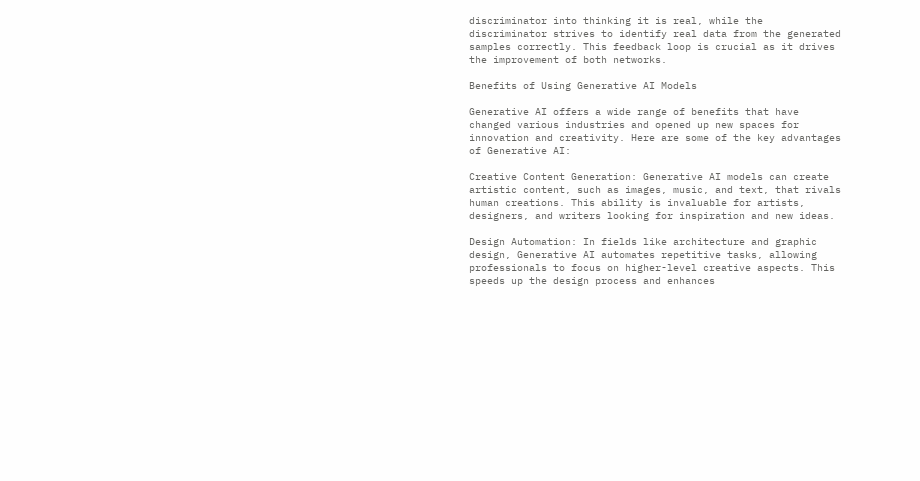discriminator into thinking it is real, while the discriminator strives to identify real data from the generated samples correctly. This feedback loop is crucial as it drives the improvement of both networks.

Benefits of Using Generative AI Models

Generative AI offers a wide range of benefits that have changed various industries and opened up new spaces for innovation and creativity. Here are some of the key advantages of Generative AI:

Creative Content Generation: Generative AI models can create artistic content, such as images, music, and text, that rivals human creations. This ability is invaluable for artists, designers, and writers looking for inspiration and new ideas.

Design Automation: In fields like architecture and graphic design, Generative AI automates repetitive tasks, allowing professionals to focus on higher-level creative aspects. This speeds up the design process and enhances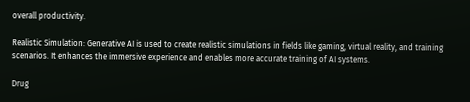overall productivity.

Realistic Simulation: Generative AI is used to create realistic simulations in fields like gaming, virtual reality, and training scenarios. It enhances the immersive experience and enables more accurate training of AI systems.

Drug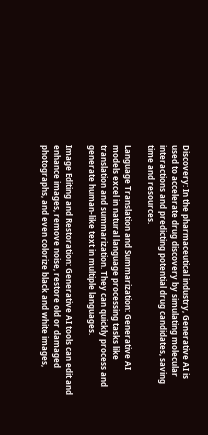Discovery: In the pharmaceutical industry, Generative AI is used to accelerate drug discovery by simulating molecular interactions and predicting potential drug candidates, saving time and resources.

Language Translation and Summarization: Generative AI models excel in natural language processing tasks like translation and summarization. They can quickly process and generate human-like text in multiple languages.

Image Editing and Restoration: Generative AI tools can edit and enhance images, remove noise, restore old or damaged photographs, and even colorize black and white images,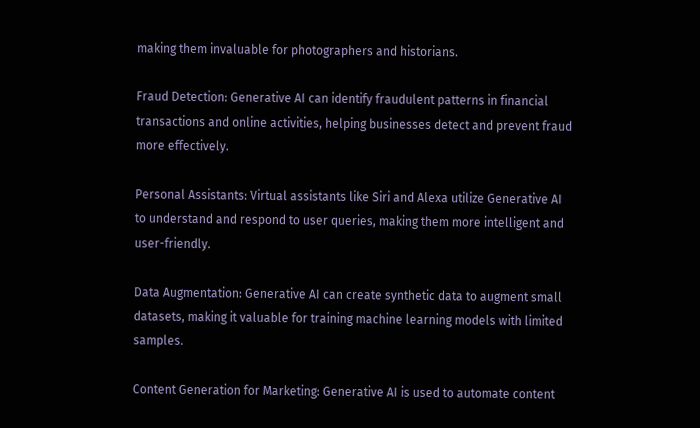making them invaluable for photographers and historians.

Fraud Detection: Generative AI can identify fraudulent patterns in financial transactions and online activities, helping businesses detect and prevent fraud more effectively.

Personal Assistants: Virtual assistants like Siri and Alexa utilize Generative AI to understand and respond to user queries, making them more intelligent and user-friendly.

Data Augmentation: Generative AI can create synthetic data to augment small datasets, making it valuable for training machine learning models with limited samples.

Content Generation for Marketing: Generative AI is used to automate content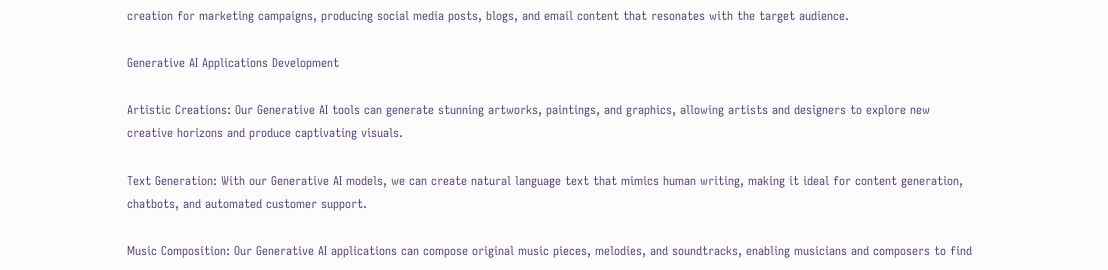creation for marketing campaigns, producing social media posts, blogs, and email content that resonates with the target audience.

Generative AI Applications Development

Artistic Creations: Our Generative AI tools can generate stunning artworks, paintings, and graphics, allowing artists and designers to explore new creative horizons and produce captivating visuals.

Text Generation: With our Generative AI models, we can create natural language text that mimics human writing, making it ideal for content generation, chatbots, and automated customer support.

Music Composition: Our Generative AI applications can compose original music pieces, melodies, and soundtracks, enabling musicians and composers to find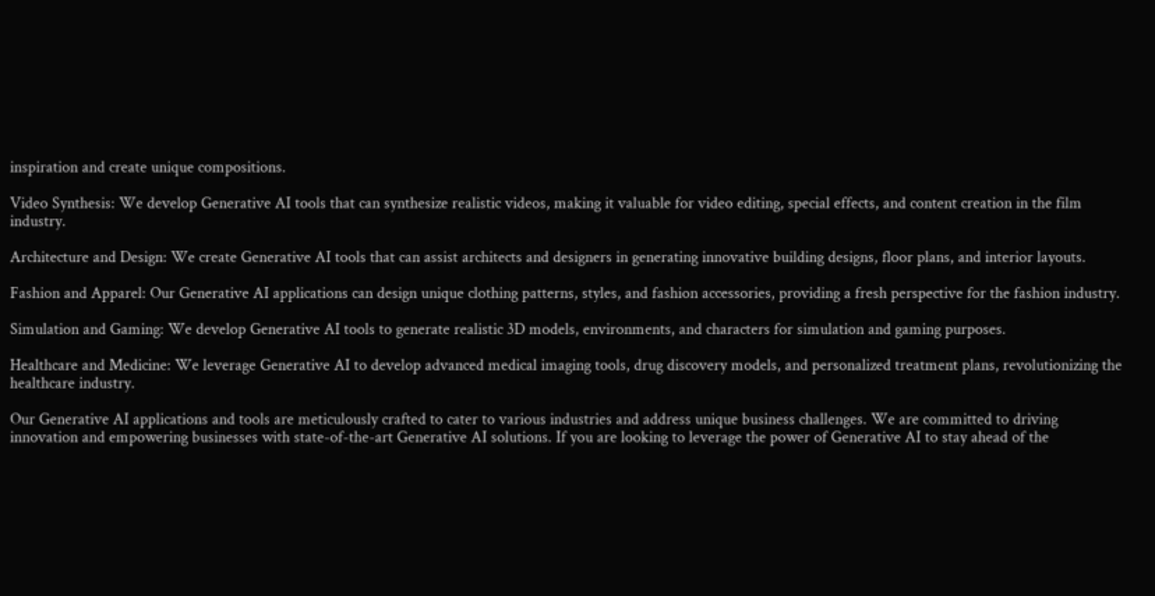inspiration and create unique compositions.

Video Synthesis: We develop Generative AI tools that can synthesize realistic videos, making it valuable for video editing, special effects, and content creation in the film industry.

Architecture and Design: We create Generative AI tools that can assist architects and designers in generating innovative building designs, floor plans, and interior layouts.

Fashion and Apparel: Our Generative AI applications can design unique clothing patterns, styles, and fashion accessories, providing a fresh perspective for the fashion industry.

Simulation and Gaming: We develop Generative AI tools to generate realistic 3D models, environments, and characters for simulation and gaming purposes.

Healthcare and Medicine: We leverage Generative AI to develop advanced medical imaging tools, drug discovery models, and personalized treatment plans, revolutionizing the healthcare industry.

Our Generative AI applications and tools are meticulously crafted to cater to various industries and address unique business challenges. We are committed to driving innovation and empowering businesses with state-of-the-art Generative AI solutions. If you are looking to leverage the power of Generative AI to stay ahead of the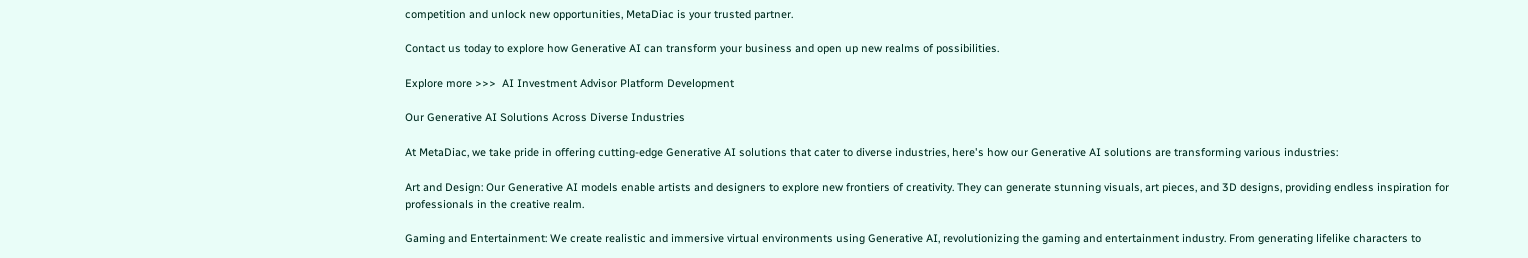competition and unlock new opportunities, MetaDiac is your trusted partner.

Contact us today to explore how Generative AI can transform your business and open up new realms of possibilities.

Explore more >>>  AI Investment Advisor Platform Development

Our Generative AI Solutions Across Diverse Industries

At MetaDiac, we take pride in offering cutting-edge Generative AI solutions that cater to diverse industries, here's how our Generative AI solutions are transforming various industries:

Art and Design: Our Generative AI models enable artists and designers to explore new frontiers of creativity. They can generate stunning visuals, art pieces, and 3D designs, providing endless inspiration for professionals in the creative realm.

Gaming and Entertainment: We create realistic and immersive virtual environments using Generative AI, revolutionizing the gaming and entertainment industry. From generating lifelike characters to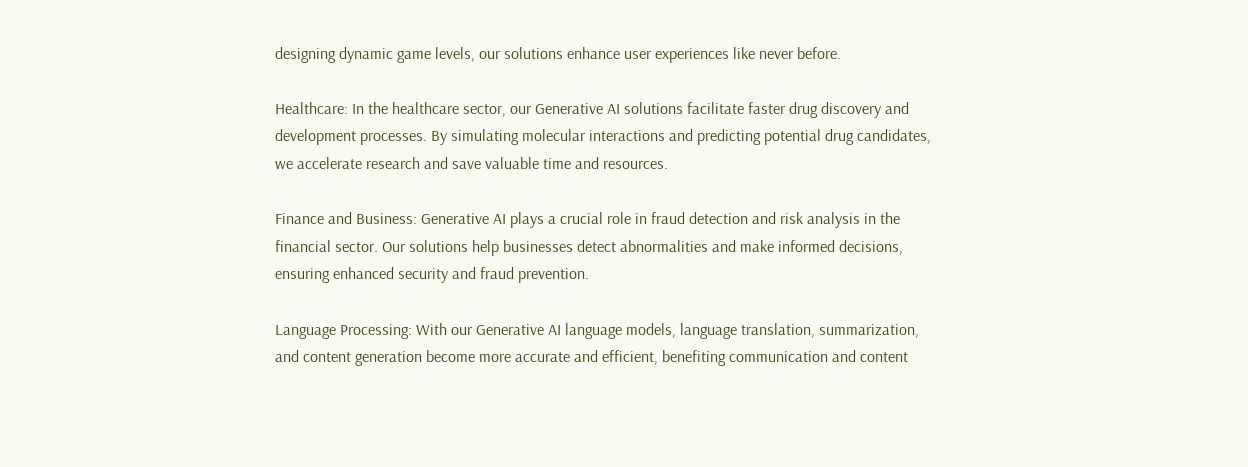designing dynamic game levels, our solutions enhance user experiences like never before.

Healthcare: In the healthcare sector, our Generative AI solutions facilitate faster drug discovery and development processes. By simulating molecular interactions and predicting potential drug candidates, we accelerate research and save valuable time and resources.

Finance and Business: Generative AI plays a crucial role in fraud detection and risk analysis in the financial sector. Our solutions help businesses detect abnormalities and make informed decisions, ensuring enhanced security and fraud prevention.

Language Processing: With our Generative AI language models, language translation, summarization, and content generation become more accurate and efficient, benefiting communication and content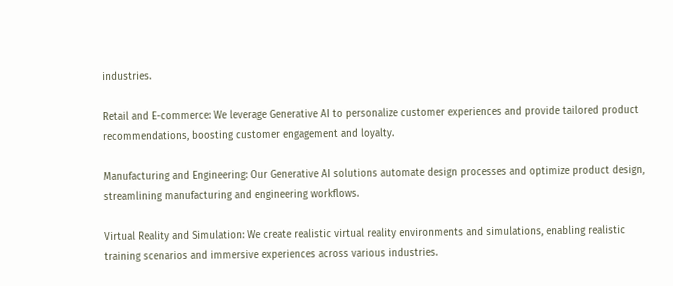industries.

Retail and E-commerce: We leverage Generative AI to personalize customer experiences and provide tailored product recommendations, boosting customer engagement and loyalty.

Manufacturing and Engineering: Our Generative AI solutions automate design processes and optimize product design, streamlining manufacturing and engineering workflows.

Virtual Reality and Simulation: We create realistic virtual reality environments and simulations, enabling realistic training scenarios and immersive experiences across various industries.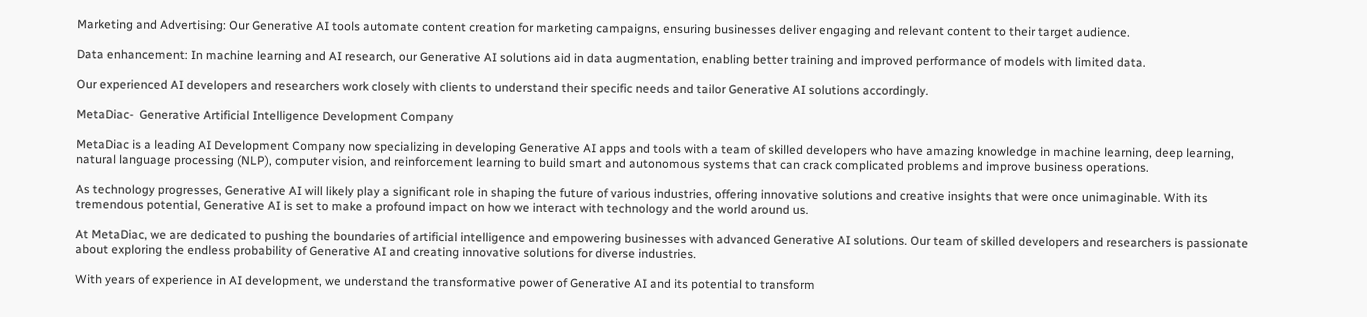Marketing and Advertising: Our Generative AI tools automate content creation for marketing campaigns, ensuring businesses deliver engaging and relevant content to their target audience.

Data enhancement: In machine learning and AI research, our Generative AI solutions aid in data augmentation, enabling better training and improved performance of models with limited data.

Our experienced AI developers and researchers work closely with clients to understand their specific needs and tailor Generative AI solutions accordingly.

MetaDiac-  Generative Artificial Intelligence Development Company

MetaDiac is a leading AI Development Company now specializing in developing Generative AI apps and tools with a team of skilled developers who have amazing knowledge in machine learning, deep learning, natural language processing (NLP), computer vision, and reinforcement learning to build smart and autonomous systems that can crack complicated problems and improve business operations.

As technology progresses, Generative AI will likely play a significant role in shaping the future of various industries, offering innovative solutions and creative insights that were once unimaginable. With its tremendous potential, Generative AI is set to make a profound impact on how we interact with technology and the world around us.

At MetaDiac, we are dedicated to pushing the boundaries of artificial intelligence and empowering businesses with advanced Generative AI solutions. Our team of skilled developers and researchers is passionate about exploring the endless probability of Generative AI and creating innovative solutions for diverse industries.

With years of experience in AI development, we understand the transformative power of Generative AI and its potential to transform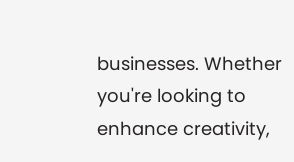businesses. Whether you're looking to enhance creativity,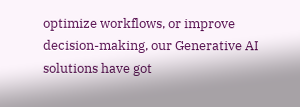optimize workflows, or improve decision-making, our Generative AI solutions have got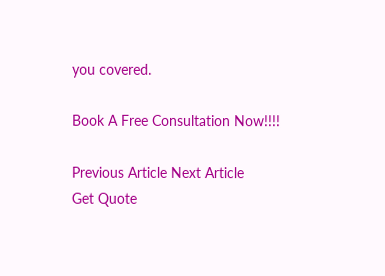you covered.

Book A Free Consultation Now!!!!

Previous Article Next Article
Get Quote